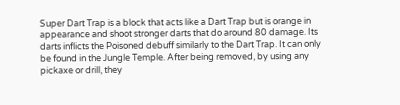Super Dart Trap is a block that acts like a Dart Trap but is orange in appearance and shoot stronger darts that do around 80 damage. Its darts inflicts the Poisoned debuff similarly to the Dart Trap. It can only be found in the Jungle Temple. After being removed, by using any pickaxe or drill, they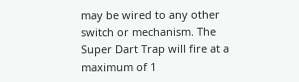may be wired to any other switch or mechanism. The Super Dart Trap will fire at a maximum of 1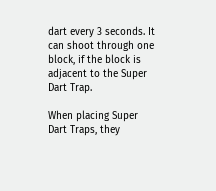dart every 3 seconds. It can shoot through one block, if the block is adjacent to the Super Dart Trap.

When placing Super Dart Traps, they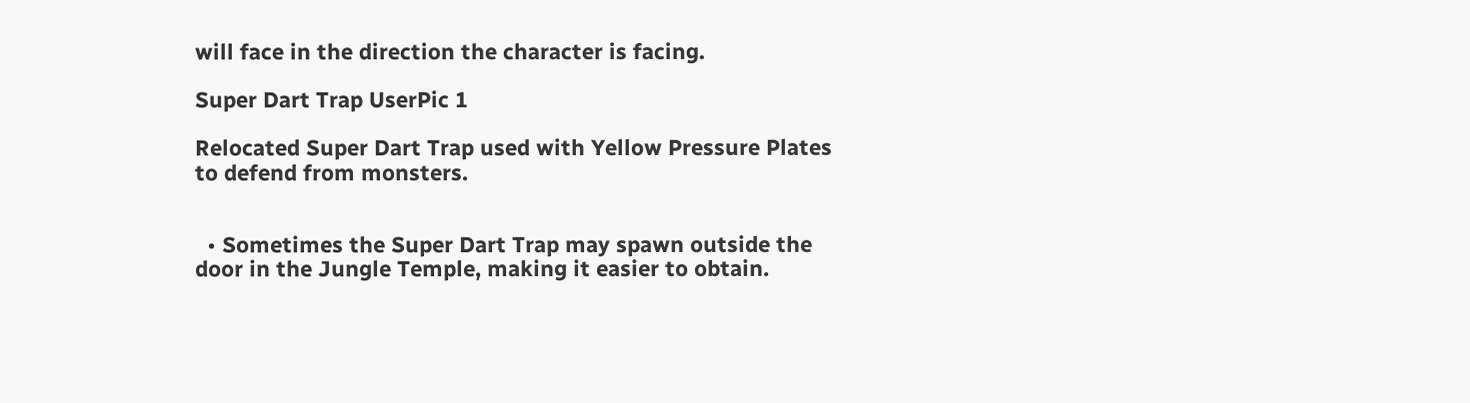will face in the direction the character is facing.

Super Dart Trap UserPic 1

Relocated Super Dart Trap used with Yellow Pressure Plates to defend from monsters.


  • Sometimes the Super Dart Trap may spawn outside the door in the Jungle Temple, making it easier to obtain.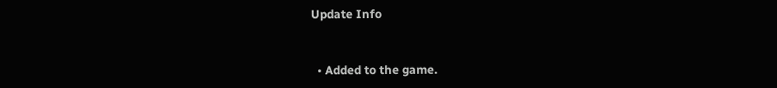Update Info


  • Added to the game.